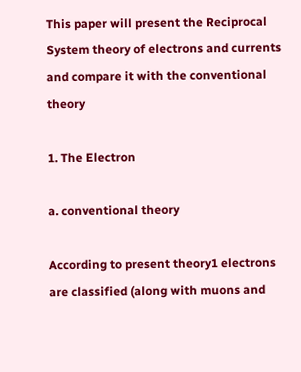This paper will present the Reciprocal System theory of electrons and currents and compare it with the conventional theory

1. The Electron

a. conventional theory

According to present theory1 electrons are classified (along with muons and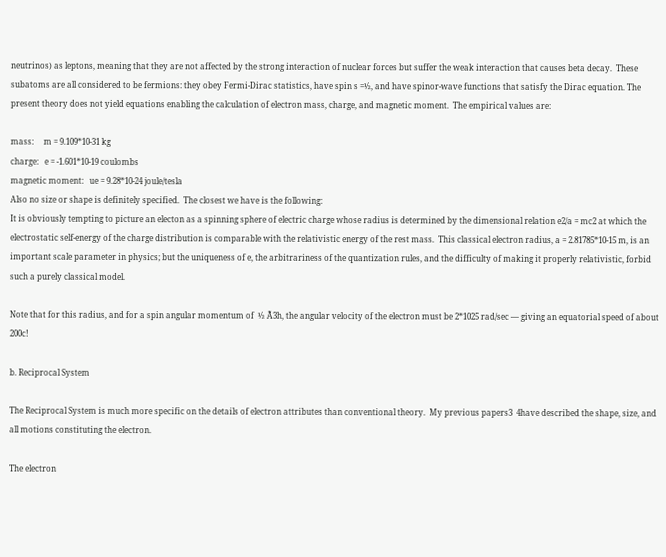neutrinos) as leptons, meaning that they are not affected by the strong interaction of nuclear forces but suffer the weak interaction that causes beta decay.  These subatoms are all considered to be fermions: they obey Fermi-Dirac statistics, have spin s =½, and have spinor-wave functions that satisfy the Dirac equation. The present theory does not yield equations enabling the calculation of electron mass, charge, and magnetic moment.  The empirical values are:

mass:     m = 9.109*10-31 kg
charge:   e = -1.601*10-19 coulombs
magnetic moment:   ue = 9.28*10-24 joule/tesla
Also no size or shape is definitely specified.  The closest we have is the following:
It is obviously tempting to picture an electon as a spinning sphere of electric charge whose radius is determined by the dimensional relation e2/a = mc2 at which the electrostatic self-energy of the charge distribution is comparable with the relativistic energy of the rest mass.  This classical electron radius, a = 2.81785*10-15 m, is an important scale parameter in physics; but the uniqueness of e, the arbitrariness of the quantization rules, and the difficulty of making it properly relativistic, forbid such a purely classical model.

Note that for this radius, and for a spin angular momentum of  ½ Ã3h, the angular velocity of the electron must be 2*1025 rad/sec — giving an equatorial speed of about 200c!

b. Reciprocal System

The Reciprocal System is much more specific on the details of electron attributes than conventional theory.  My previous papers3  4have described the shape, size, and all motions constituting the electron.

The electron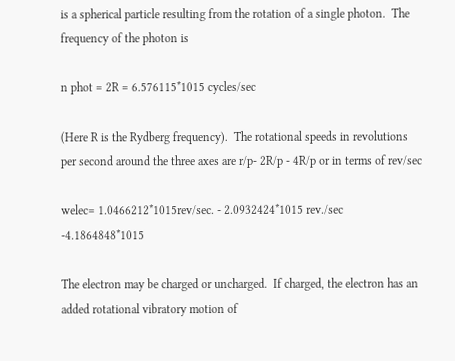is a spherical particle resulting from the rotation of a single photon.  The frequency of the photon is

n phot = 2R = 6.576115*1015 cycles/sec

(Here R is the Rydberg frequency).  The rotational speeds in revolutions per second around the three axes are r/p- 2R/p - 4R/p or in terms of rev/sec

welec= 1.0466212*1015rev/sec. - 2.0932424*1015 rev./sec -4.1864848*1015

The electron may be charged or uncharged.  If charged, the electron has an added rotational vibratory motion of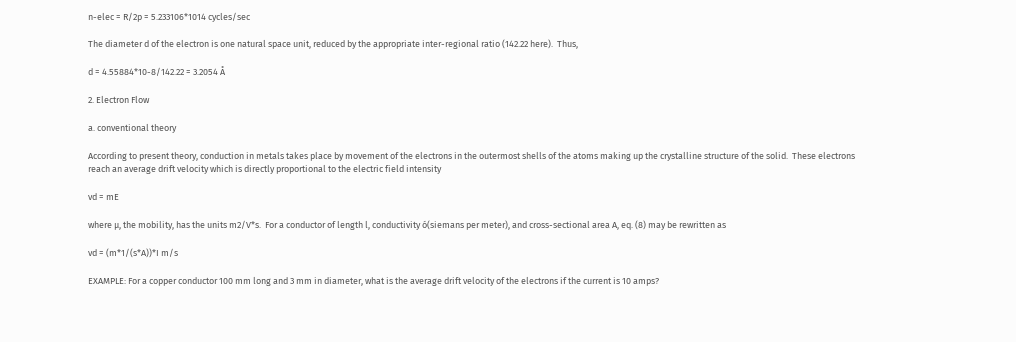n-elec = R/2p = 5.233106*1014 cycles/sec

The diameter d of the electron is one natural space unit, reduced by the appropriate inter-regional ratio (142.22 here).  Thus,

d = 4.55884*10-8/142.22 = 3.2054 Å

2. Electron Flow

a. conventional theory

According to present theory, conduction in metals takes place by movement of the electrons in the outermost shells of the atoms making up the crystalline structure of the solid.  These electrons reach an average drift velocity which is directly proportional to the electric field intensity

vd = mE

where µ, the mobility, has the units m2/V*s.  For a conductor of length l, conductivity ó(siemans per meter), and cross-sectional area A, eq. (8) may be rewritten as

vd = (m*1/(s*A))*I m/s

EXAMPLE: For a copper conductor 100 mm long and 3 mm in diameter, what is the average drift velocity of the electrons if the current is 10 amps?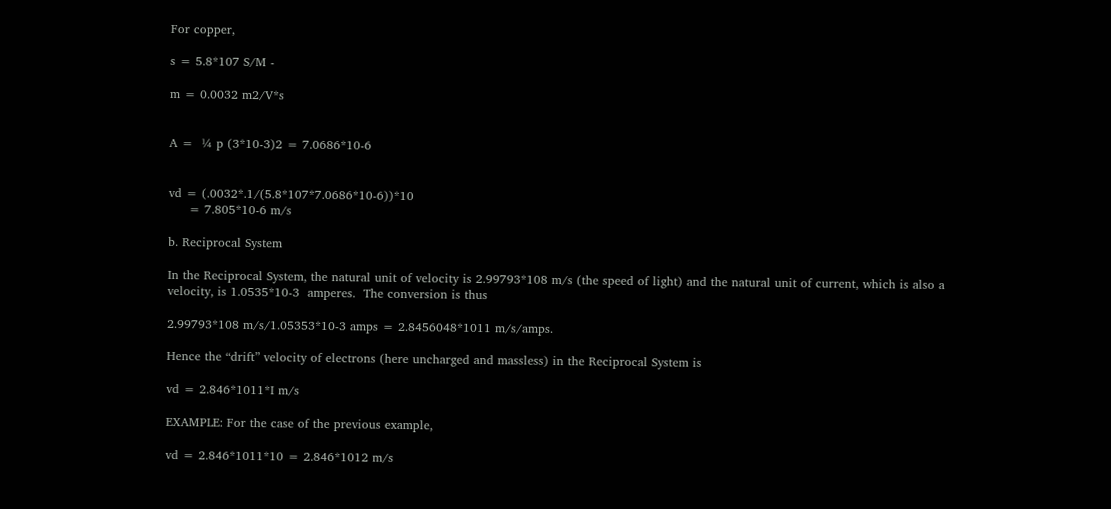For copper,

s = 5.8*107 S/M -

m = 0.0032 m2/V*s


A =  ¼ p (3*10-3)2 = 7.0686*10-6


vd = (.0032*.1/(5.8*107*7.0686*10-6))*10
     = 7.805*10-6 m/s

b. Reciprocal System

In the Reciprocal System, the natural unit of velocity is 2.99793*108 m/s (the speed of light) and the natural unit of current, which is also a velocity, is 1.0535*10-3  amperes.  The conversion is thus

2.99793*108 m/s/1.05353*10-3 amps = 2.8456048*1011 m/s/amps.

Hence the “drift” velocity of electrons (here uncharged and massless) in the Reciprocal System is

vd = 2.846*1011*I m/s

EXAMPLE: For the case of the previous example,

vd = 2.846*1011*10 = 2.846*1012 m/s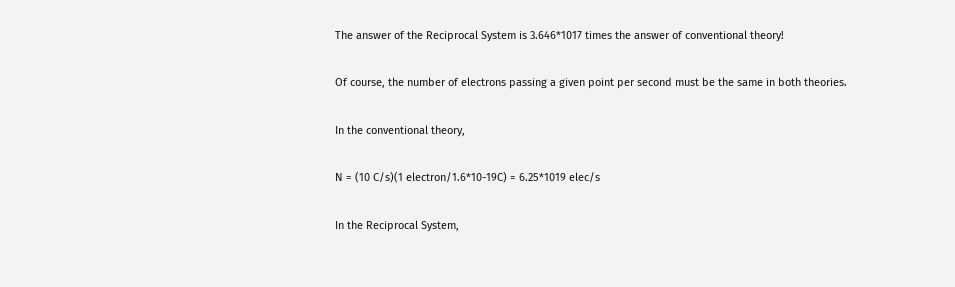The answer of the Reciprocal System is 3.646*1017 times the answer of conventional theory!

Of course, the number of electrons passing a given point per second must be the same in both theories.

In the conventional theory,

N = (10 C/s)(1 electron/1.6*10-19C) = 6.25*1019 elec/s

In the Reciprocal System,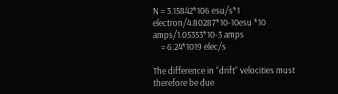N = 3.15842*106 esu/s*1 electron/4.80287*10-10esu *10 amps/1.05353*10-3 amps
    = 6.24*1019 elec/s

The difference in “drift” velocities must therefore be due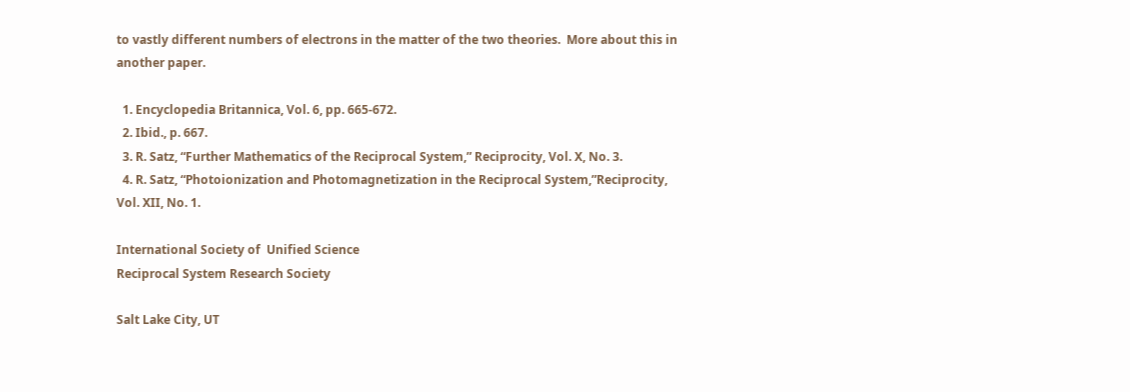to vastly different numbers of electrons in the matter of the two theories.  More about this in another paper.

  1. Encyclopedia Britannica, Vol. 6, pp. 665-672.
  2. Ibid., p. 667.
  3. R. Satz, “Further Mathematics of the Reciprocal System,” Reciprocity, Vol. X, No. 3.
  4. R. Satz, “Photoionization and Photomagnetization in the Reciprocal System,”Reciprocity, Vol. XII, No. 1.

International Society of  Unified Science
Reciprocal System Research Society

Salt Lake City, UT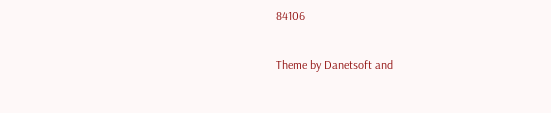84106

Theme by Danetsoft and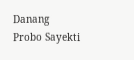Danang Probo Sayekti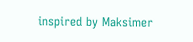inspired by Maksimer